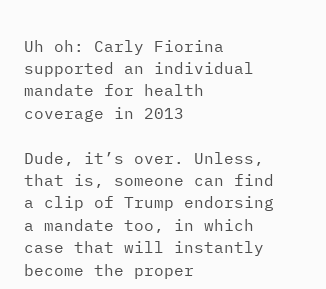Uh oh: Carly Fiorina supported an individual mandate for health coverage in 2013

Dude, it’s over. Unless, that is, someone can find a clip of Trump endorsing a mandate too, in which case that will instantly become the proper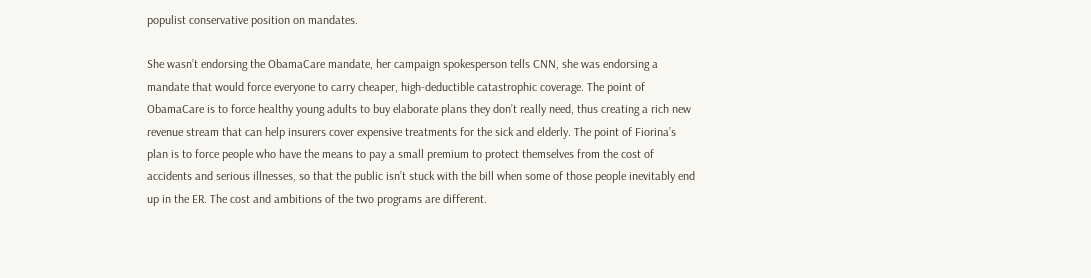populist conservative position on mandates.

She wasn’t endorsing the ObamaCare mandate, her campaign spokesperson tells CNN, she was endorsing a mandate that would force everyone to carry cheaper, high-deductible catastrophic coverage. The point of ObamaCare is to force healthy young adults to buy elaborate plans they don’t really need, thus creating a rich new revenue stream that can help insurers cover expensive treatments for the sick and elderly. The point of Fiorina’s plan is to force people who have the means to pay a small premium to protect themselves from the cost of accidents and serious illnesses, so that the public isn’t stuck with the bill when some of those people inevitably end up in the ER. The cost and ambitions of the two programs are different.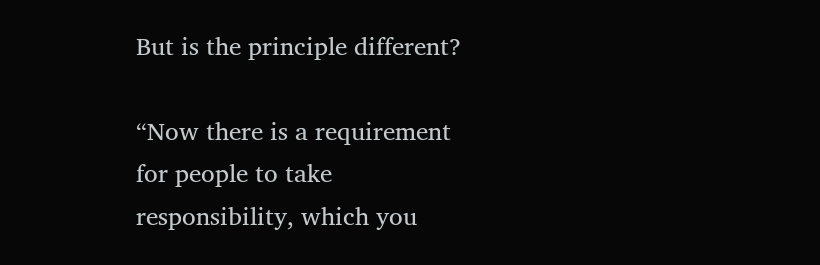But is the principle different?

“Now there is a requirement for people to take responsibility, which you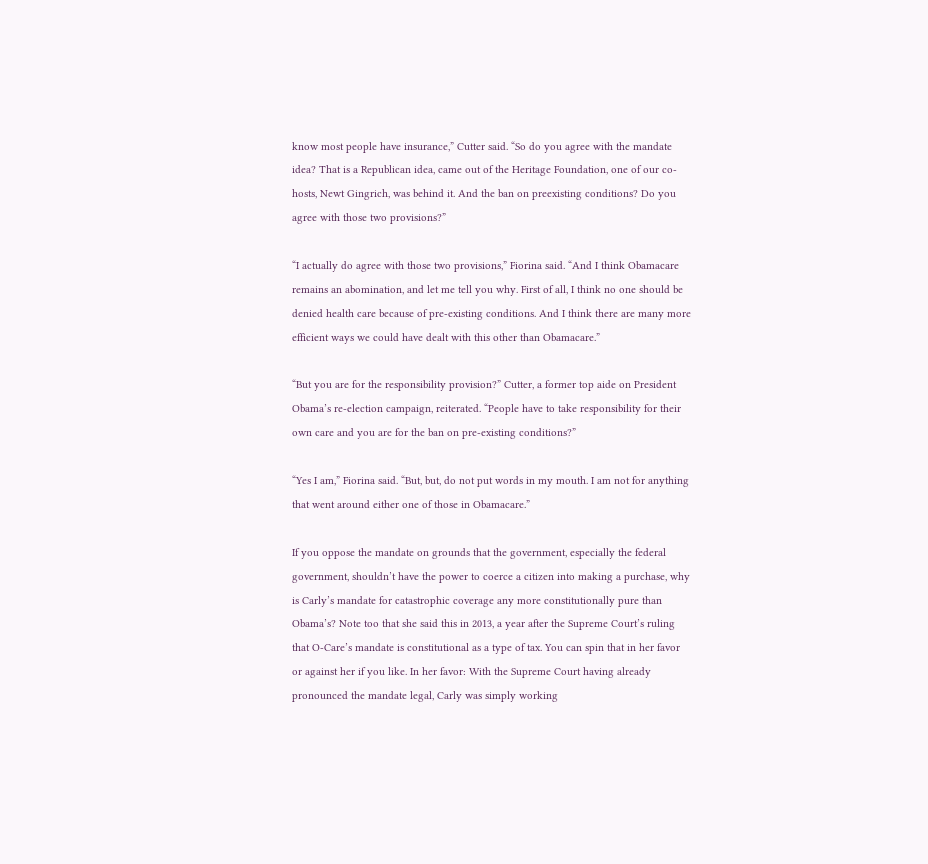know most people have insurance,” Cutter said. “So do you agree with the mandate idea? That is a Republican idea, came out of the Heritage Foundation, one of our co-hosts, Newt Gingrich, was behind it. And the ban on preexisting conditions? Do you agree with those two provisions?”

“I actually do agree with those two provisions,” Fiorina said. “And I think Obamacare remains an abomination, and let me tell you why. First of all, I think no one should be denied health care because of pre-existing conditions. And I think there are many more efficient ways we could have dealt with this other than Obamacare.”

“But you are for the responsibility provision?” Cutter, a former top aide on President Obama’s re-election campaign, reiterated. “People have to take responsibility for their own care and you are for the ban on pre-existing conditions?”

“Yes I am,” Fiorina said. “But, but, do not put words in my mouth. I am not for anything that went around either one of those in Obamacare.”

If you oppose the mandate on grounds that the government, especially the federal government, shouldn’t have the power to coerce a citizen into making a purchase, why is Carly’s mandate for catastrophic coverage any more constitutionally pure than Obama’s? Note too that she said this in 2013, a year after the Supreme Court’s ruling that O-Care’s mandate is constitutional as a type of tax. You can spin that in her favor or against her if you like. In her favor: With the Supreme Court having already pronounced the mandate legal, Carly was simply working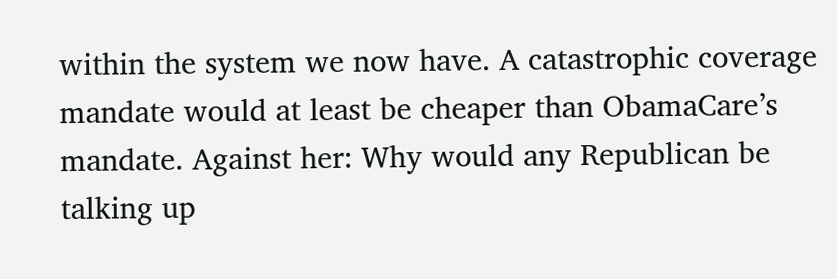within the system we now have. A catastrophic coverage mandate would at least be cheaper than ObamaCare’s mandate. Against her: Why would any Republican be talking up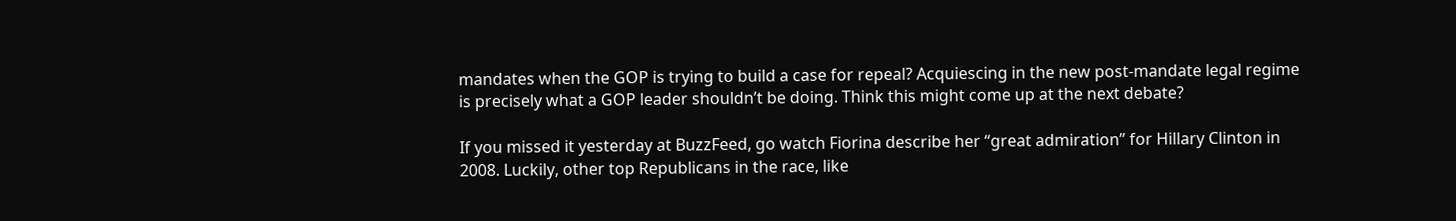mandates when the GOP is trying to build a case for repeal? Acquiescing in the new post-mandate legal regime is precisely what a GOP leader shouldn’t be doing. Think this might come up at the next debate?

If you missed it yesterday at BuzzFeed, go watch Fiorina describe her “great admiration” for Hillary Clinton in 2008. Luckily, other top Republicans in the race, like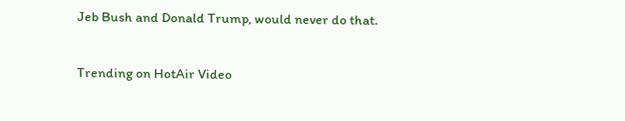Jeb Bush and Donald Trump, would never do that.

Trending on HotAir Video